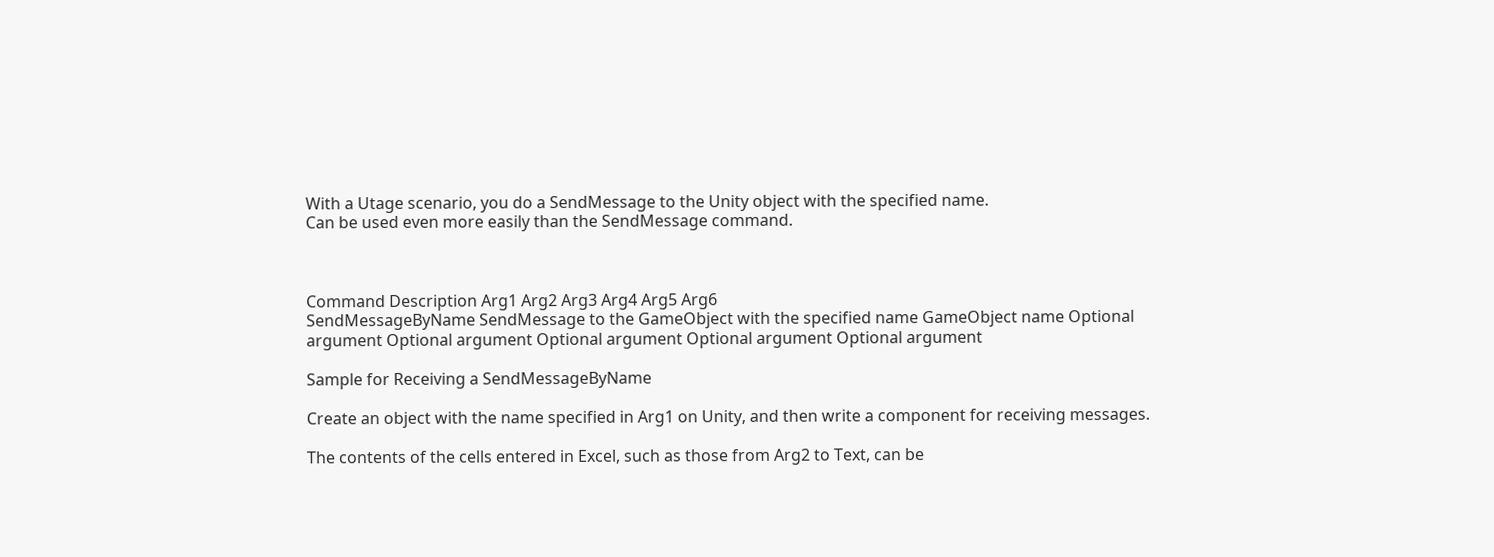With a Utage scenario, you do a SendMessage to the Unity object with the specified name.
Can be used even more easily than the SendMessage command.



Command Description Arg1 Arg2 Arg3 Arg4 Arg5 Arg6
SendMessageByName SendMessage to the GameObject with the specified name GameObject name Optional argument Optional argument Optional argument Optional argument Optional argument

Sample for Receiving a SendMessageByName

Create an object with the name specified in Arg1 on Unity, and then write a component for receiving messages.

The contents of the cells entered in Excel, such as those from Arg2 to Text, can be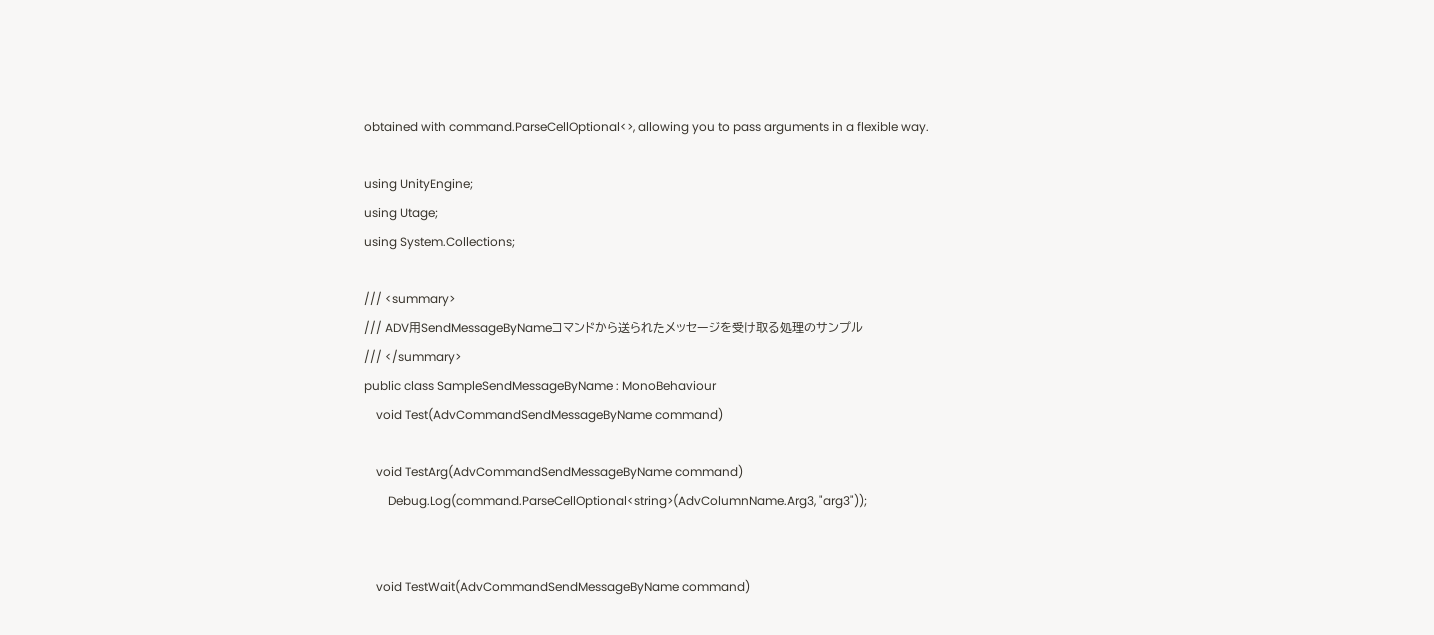obtained with command.ParseCellOptional<>, allowing you to pass arguments in a flexible way.

using UnityEngine;
using Utage;
using System.Collections;

/// <summary>
/// ADV用SendMessageByNameコマンドから送られたメッセージを受け取る処理のサンプル
/// </summary>
public class SampleSendMessageByName : MonoBehaviour
    void Test(AdvCommandSendMessageByName command)

    void TestArg(AdvCommandSendMessageByName command)
        Debug.Log(command.ParseCellOptional<string>(AdvColumnName.Arg3, "arg3"));


    void TestWait(AdvCommandSendMessageByName command)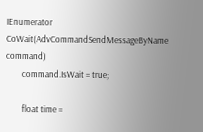IEnumerator CoWait(AdvCommandSendMessageByName command)
        command.IsWait = true;

        float time =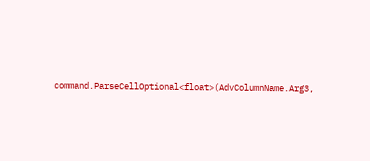command.ParseCellOptional<float>(AdvColumnName.Arg3,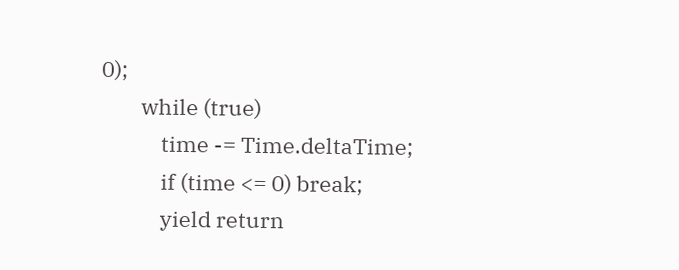0);
        while (true)
            time -= Time.deltaTime;
            if (time <= 0) break;
            yield return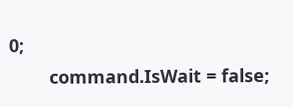0;
        command.IsWait = false;